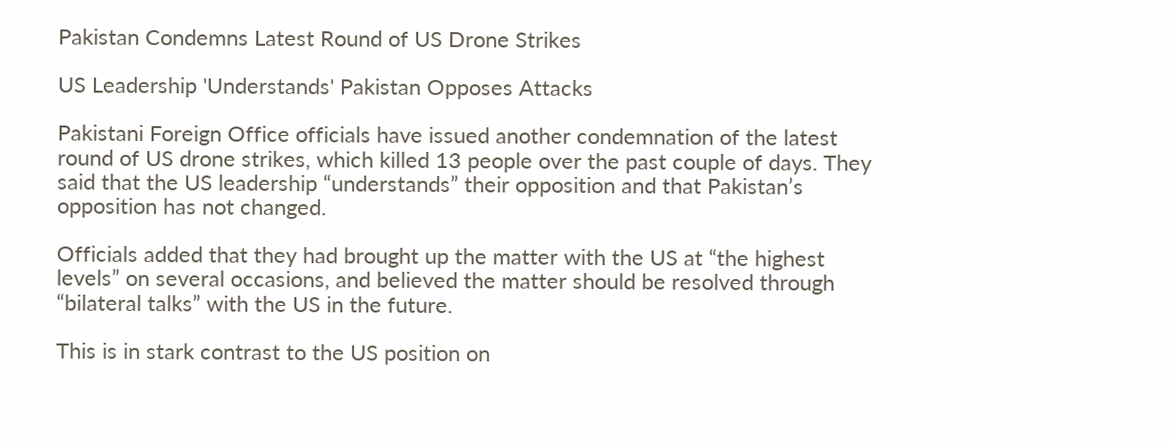Pakistan Condemns Latest Round of US Drone Strikes

US Leadership 'Understands' Pakistan Opposes Attacks

Pakistani Foreign Office officials have issued another condemnation of the latest round of US drone strikes, which killed 13 people over the past couple of days. They said that the US leadership “understands” their opposition and that Pakistan’s opposition has not changed.

Officials added that they had brought up the matter with the US at “the highest levels” on several occasions, and believed the matter should be resolved through “bilateral talks” with the US in the future.

This is in stark contrast to the US position on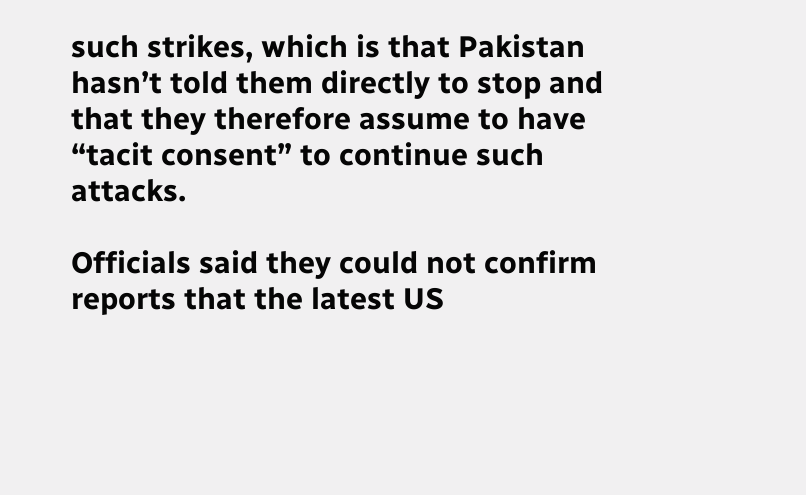such strikes, which is that Pakistan hasn’t told them directly to stop and that they therefore assume to have “tacit consent” to continue such attacks.

Officials said they could not confirm reports that the latest US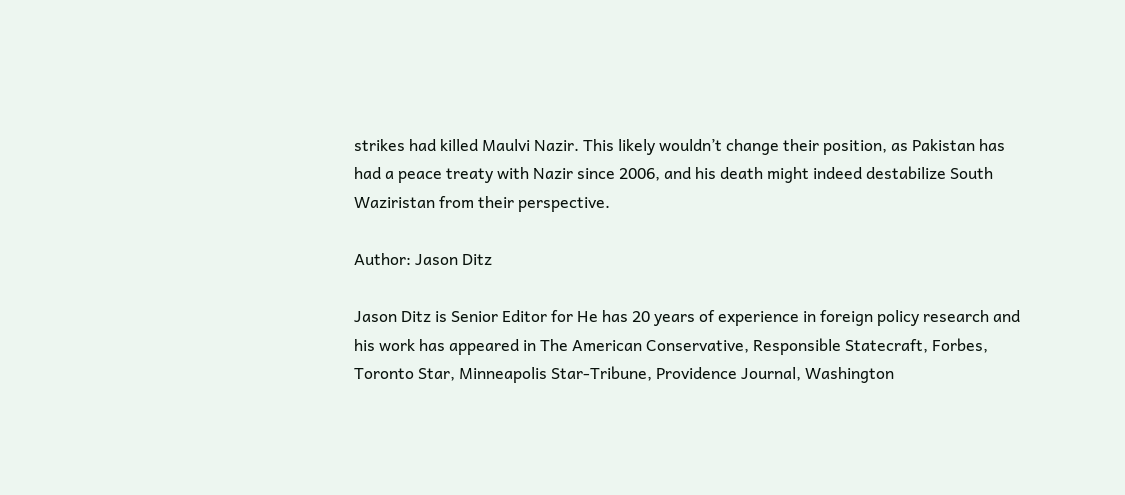strikes had killed Maulvi Nazir. This likely wouldn’t change their position, as Pakistan has had a peace treaty with Nazir since 2006, and his death might indeed destabilize South Waziristan from their perspective.

Author: Jason Ditz

Jason Ditz is Senior Editor for He has 20 years of experience in foreign policy research and his work has appeared in The American Conservative, Responsible Statecraft, Forbes, Toronto Star, Minneapolis Star-Tribune, Providence Journal, Washington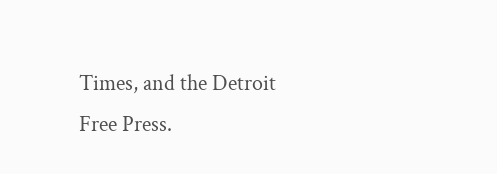Times, and the Detroit Free Press.